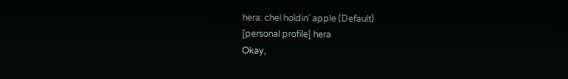hera: chel holdin' apple (Default)
[personal profile] hera
Okay,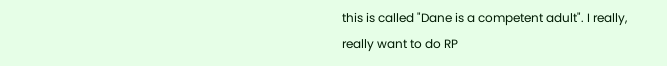this is called "Dane is a competent adult". I really, really want to do RP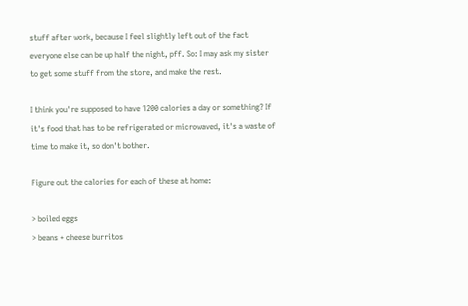stuff after work, because I feel slightly left out of the fact everyone else can be up half the night, pff. So: I may ask my sister to get some stuff from the store, and make the rest.

I think you're supposed to have 1200 calories a day or something? If it's food that has to be refrigerated or microwaved, it's a waste of time to make it, so don't bother.

Figure out the calories for each of these at home:

> boiled eggs
> beans + cheese burritos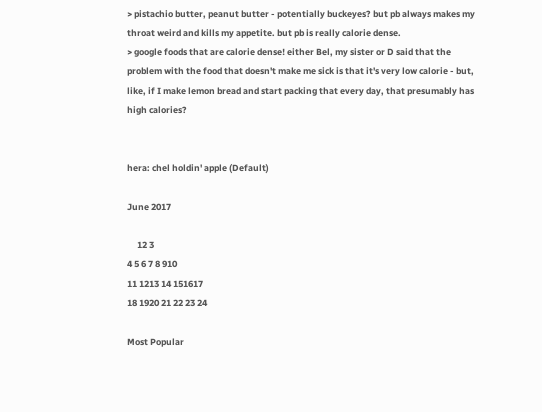> pistachio butter, peanut butter - potentially buckeyes? but pb always makes my throat weird and kills my appetite. but pb is really calorie dense.
> google foods that are calorie dense! either Bel, my sister or D said that the problem with the food that doesn't make me sick is that it's very low calorie - but, like, if I make lemon bread and start packing that every day, that presumably has high calories?


hera: chel holdin' apple (Default)

June 2017

     12 3
4 5 6 7 8 910
11 1213 14 151617
18 1920 21 22 23 24

Most Popular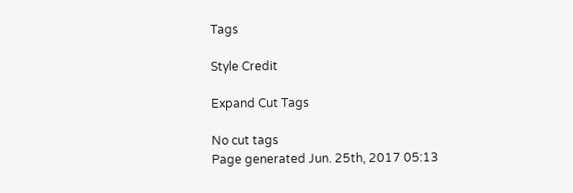Tags

Style Credit

Expand Cut Tags

No cut tags
Page generated Jun. 25th, 2017 05:13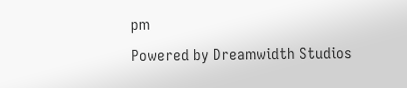pm
Powered by Dreamwidth Studios